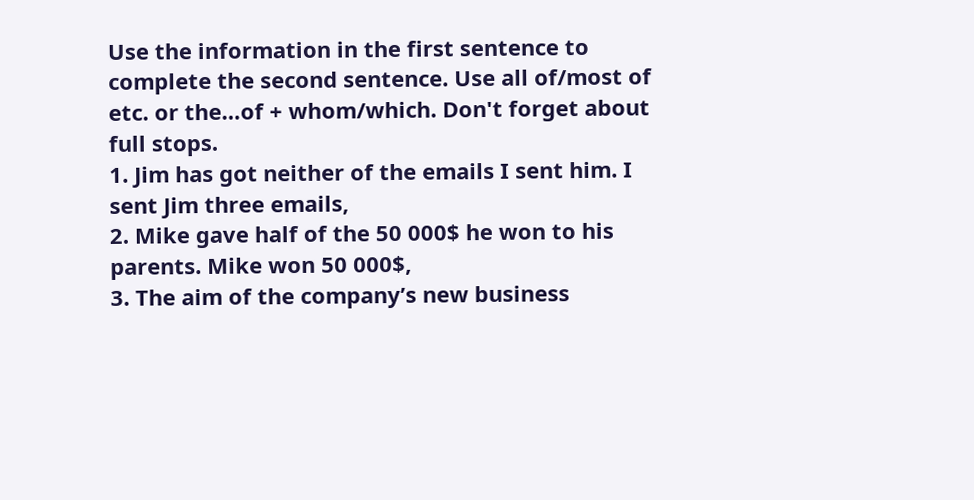Use the information in the first sentence to complete the second sentence. Use all of/most of etc. or the…of + whom/which. Don't forget about full stops.
1. Jim has got neither of the emails I sent him. I sent Jim three emails,
2. Mike gave half of the 50 000$ he won to his parents. Mike won 50 000$,
3. The aim of the company’s new business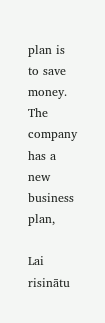plan is to save money. The company has a new business plan,

Lai risinātu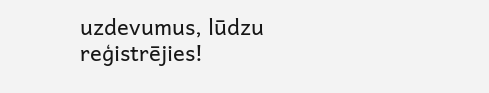uzdevumus, lūdzu reģistrējies!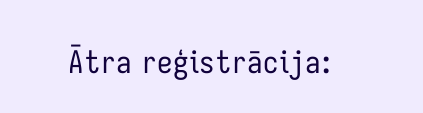Ātra reģistrācija: